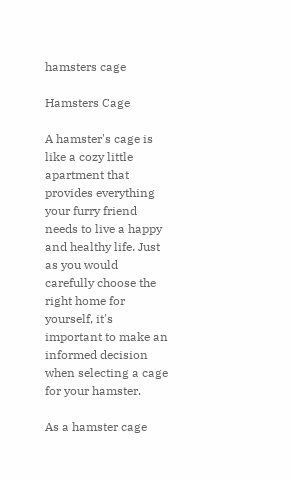hamsters cage

Hamsters Cage

A hamster's cage is like a cozy little apartment that provides everything your furry friend needs to live a happy and healthy life. Just as you would carefully choose the right home for yourself, it's important to make an informed decision when selecting a cage for your hamster.

As a hamster cage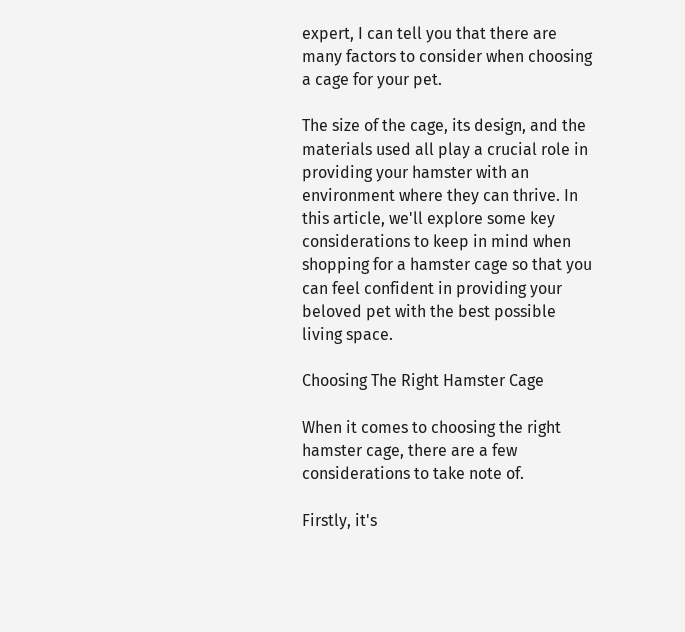expert, I can tell you that there are many factors to consider when choosing a cage for your pet.

The size of the cage, its design, and the materials used all play a crucial role in providing your hamster with an environment where they can thrive. In this article, we'll explore some key considerations to keep in mind when shopping for a hamster cage so that you can feel confident in providing your beloved pet with the best possible living space.

Choosing The Right Hamster Cage

When it comes to choosing the right hamster cage, there are a few considerations to take note of.

Firstly, it's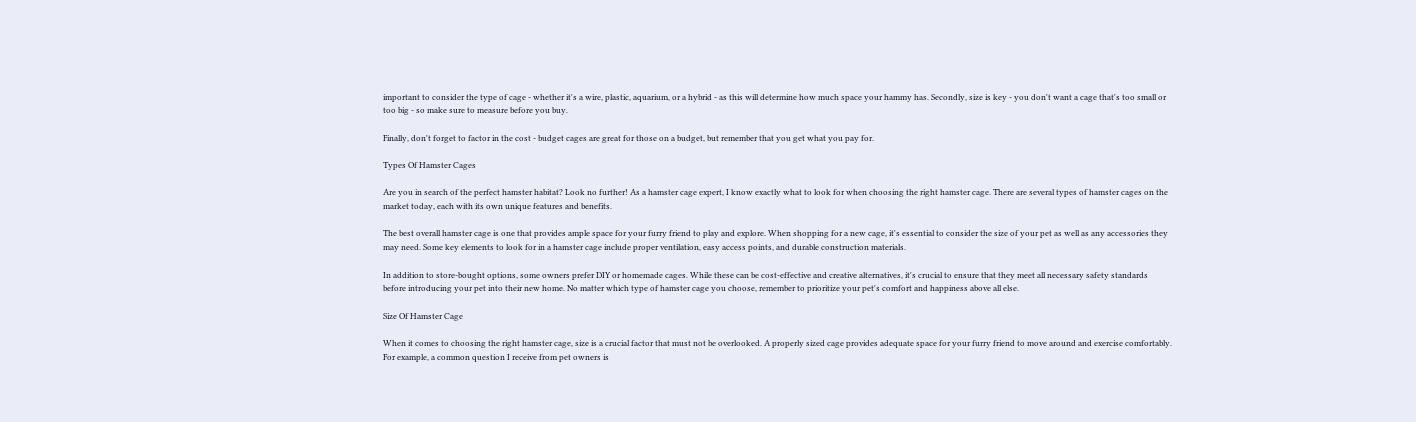important to consider the type of cage - whether it's a wire, plastic, aquarium, or a hybrid - as this will determine how much space your hammy has. Secondly, size is key - you don't want a cage that's too small or too big - so make sure to measure before you buy.

Finally, don't forget to factor in the cost - budget cages are great for those on a budget, but remember that you get what you pay for.

Types Of Hamster Cages

Are you in search of the perfect hamster habitat? Look no further! As a hamster cage expert, I know exactly what to look for when choosing the right hamster cage. There are several types of hamster cages on the market today, each with its own unique features and benefits.

The best overall hamster cage is one that provides ample space for your furry friend to play and explore. When shopping for a new cage, it's essential to consider the size of your pet as well as any accessories they may need. Some key elements to look for in a hamster cage include proper ventilation, easy access points, and durable construction materials.

In addition to store-bought options, some owners prefer DIY or homemade cages. While these can be cost-effective and creative alternatives, it's crucial to ensure that they meet all necessary safety standards before introducing your pet into their new home. No matter which type of hamster cage you choose, remember to prioritize your pet's comfort and happiness above all else.

Size Of Hamster Cage

When it comes to choosing the right hamster cage, size is a crucial factor that must not be overlooked. A properly sized cage provides adequate space for your furry friend to move around and exercise comfortably. For example, a common question I receive from pet owners is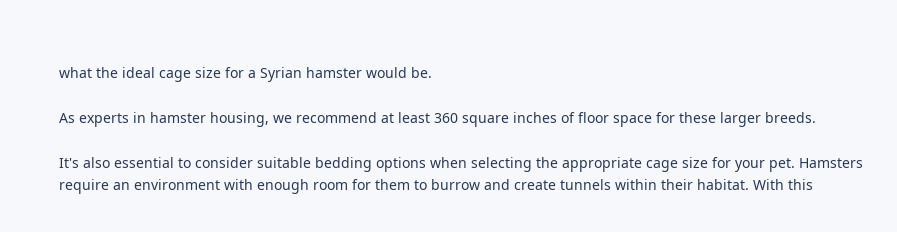what the ideal cage size for a Syrian hamster would be.

As experts in hamster housing, we recommend at least 360 square inches of floor space for these larger breeds.

It's also essential to consider suitable bedding options when selecting the appropriate cage size for your pet. Hamsters require an environment with enough room for them to burrow and create tunnels within their habitat. With this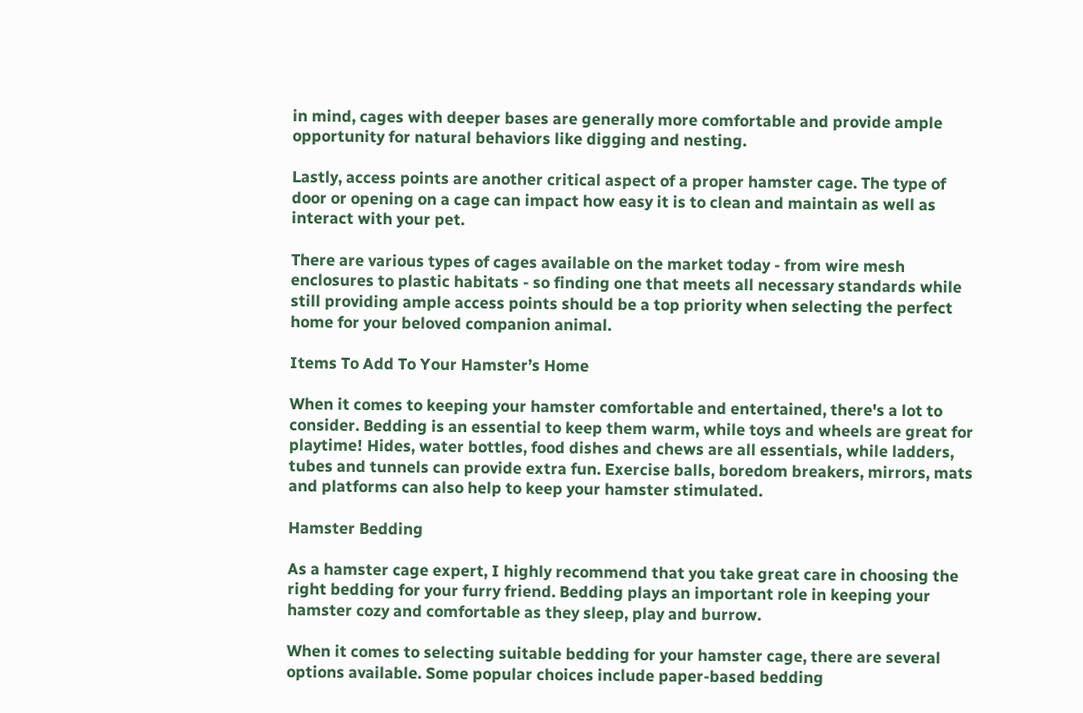in mind, cages with deeper bases are generally more comfortable and provide ample opportunity for natural behaviors like digging and nesting.

Lastly, access points are another critical aspect of a proper hamster cage. The type of door or opening on a cage can impact how easy it is to clean and maintain as well as interact with your pet.

There are various types of cages available on the market today - from wire mesh enclosures to plastic habitats - so finding one that meets all necessary standards while still providing ample access points should be a top priority when selecting the perfect home for your beloved companion animal.

Items To Add To Your Hamster’s Home

When it comes to keeping your hamster comfortable and entertained, there's a lot to consider. Bedding is an essential to keep them warm, while toys and wheels are great for playtime! Hides, water bottles, food dishes and chews are all essentials, while ladders, tubes and tunnels can provide extra fun. Exercise balls, boredom breakers, mirrors, mats and platforms can also help to keep your hamster stimulated.

Hamster Bedding

As a hamster cage expert, I highly recommend that you take great care in choosing the right bedding for your furry friend. Bedding plays an important role in keeping your hamster cozy and comfortable as they sleep, play and burrow.

When it comes to selecting suitable bedding for your hamster cage, there are several options available. Some popular choices include paper-based bedding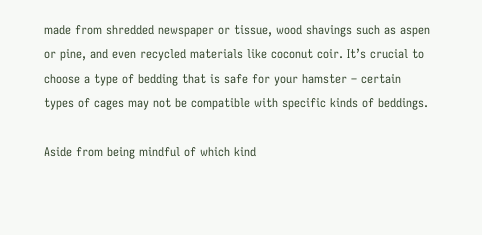made from shredded newspaper or tissue, wood shavings such as aspen or pine, and even recycled materials like coconut coir. It’s crucial to choose a type of bedding that is safe for your hamster – certain types of cages may not be compatible with specific kinds of beddings.

Aside from being mindful of which kind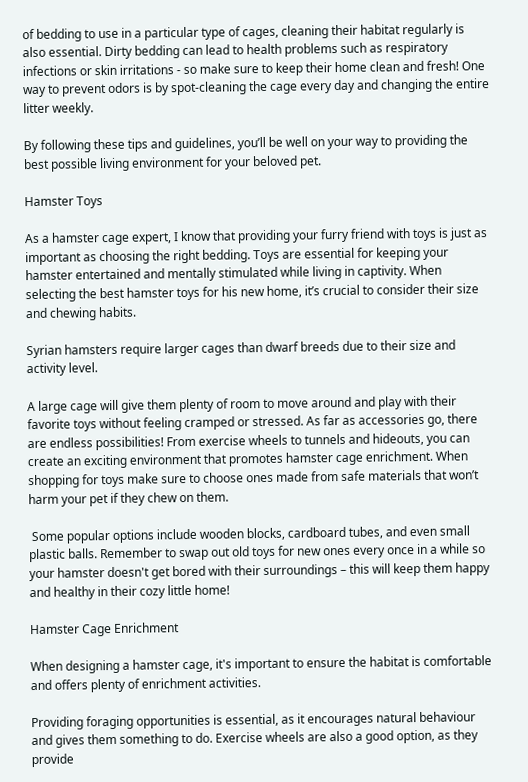of bedding to use in a particular type of cages, cleaning their habitat regularly is also essential. Dirty bedding can lead to health problems such as respiratory infections or skin irritations - so make sure to keep their home clean and fresh! One way to prevent odors is by spot-cleaning the cage every day and changing the entire litter weekly.

By following these tips and guidelines, you’ll be well on your way to providing the best possible living environment for your beloved pet.

Hamster Toys

As a hamster cage expert, I know that providing your furry friend with toys is just as important as choosing the right bedding. Toys are essential for keeping your hamster entertained and mentally stimulated while living in captivity. When selecting the best hamster toys for his new home, it’s crucial to consider their size and chewing habits.

Syrian hamsters require larger cages than dwarf breeds due to their size and activity level.

A large cage will give them plenty of room to move around and play with their favorite toys without feeling cramped or stressed. As far as accessories go, there are endless possibilities! From exercise wheels to tunnels and hideouts, you can create an exciting environment that promotes hamster cage enrichment. When shopping for toys make sure to choose ones made from safe materials that won’t harm your pet if they chew on them.

 Some popular options include wooden blocks, cardboard tubes, and even small plastic balls. Remember to swap out old toys for new ones every once in a while so your hamster doesn't get bored with their surroundings – this will keep them happy and healthy in their cozy little home!

Hamster Cage Enrichment

When designing a hamster cage, it's important to ensure the habitat is comfortable and offers plenty of enrichment activities.

Providing foraging opportunities is essential, as it encourages natural behaviour and gives them something to do. Exercise wheels are also a good option, as they provide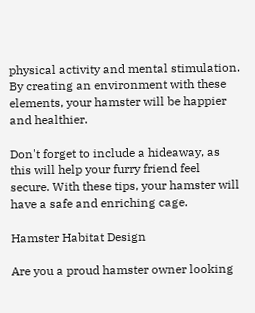physical activity and mental stimulation. By creating an environment with these elements, your hamster will be happier and healthier.

Don't forget to include a hideaway, as this will help your furry friend feel secure. With these tips, your hamster will have a safe and enriching cage.

Hamster Habitat Design

Are you a proud hamster owner looking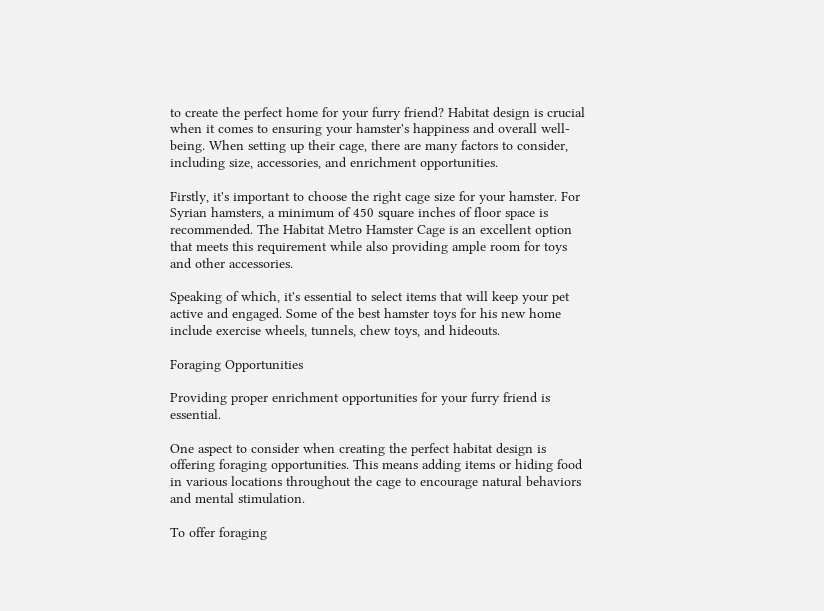to create the perfect home for your furry friend? Habitat design is crucial when it comes to ensuring your hamster's happiness and overall well-being. When setting up their cage, there are many factors to consider, including size, accessories, and enrichment opportunities.

Firstly, it's important to choose the right cage size for your hamster. For Syrian hamsters, a minimum of 450 square inches of floor space is recommended. The Habitat Metro Hamster Cage is an excellent option that meets this requirement while also providing ample room for toys and other accessories.

Speaking of which, it's essential to select items that will keep your pet active and engaged. Some of the best hamster toys for his new home include exercise wheels, tunnels, chew toys, and hideouts.

Foraging Opportunities

Providing proper enrichment opportunities for your furry friend is essential.

One aspect to consider when creating the perfect habitat design is offering foraging opportunities. This means adding items or hiding food in various locations throughout the cage to encourage natural behaviors and mental stimulation.

To offer foraging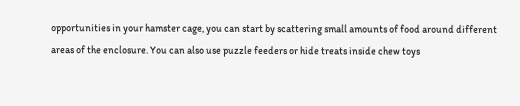opportunities in your hamster cage, you can start by scattering small amounts of food around different areas of the enclosure. You can also use puzzle feeders or hide treats inside chew toys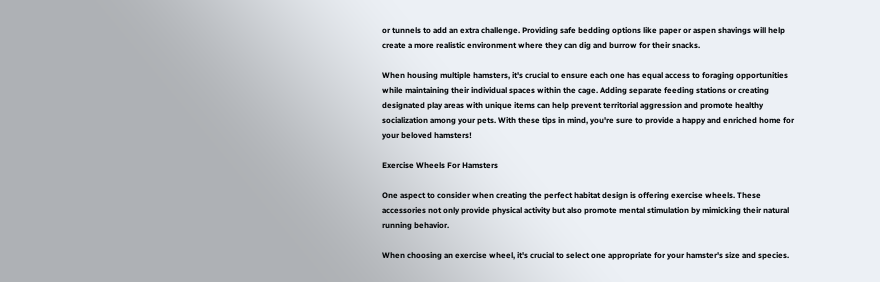or tunnels to add an extra challenge. Providing safe bedding options like paper or aspen shavings will help create a more realistic environment where they can dig and burrow for their snacks.

When housing multiple hamsters, it's crucial to ensure each one has equal access to foraging opportunities while maintaining their individual spaces within the cage. Adding separate feeding stations or creating designated play areas with unique items can help prevent territorial aggression and promote healthy socialization among your pets. With these tips in mind, you're sure to provide a happy and enriched home for your beloved hamsters!

Exercise Wheels For Hamsters

One aspect to consider when creating the perfect habitat design is offering exercise wheels. These accessories not only provide physical activity but also promote mental stimulation by mimicking their natural running behavior.

When choosing an exercise wheel, it's crucial to select one appropriate for your hamster's size and species.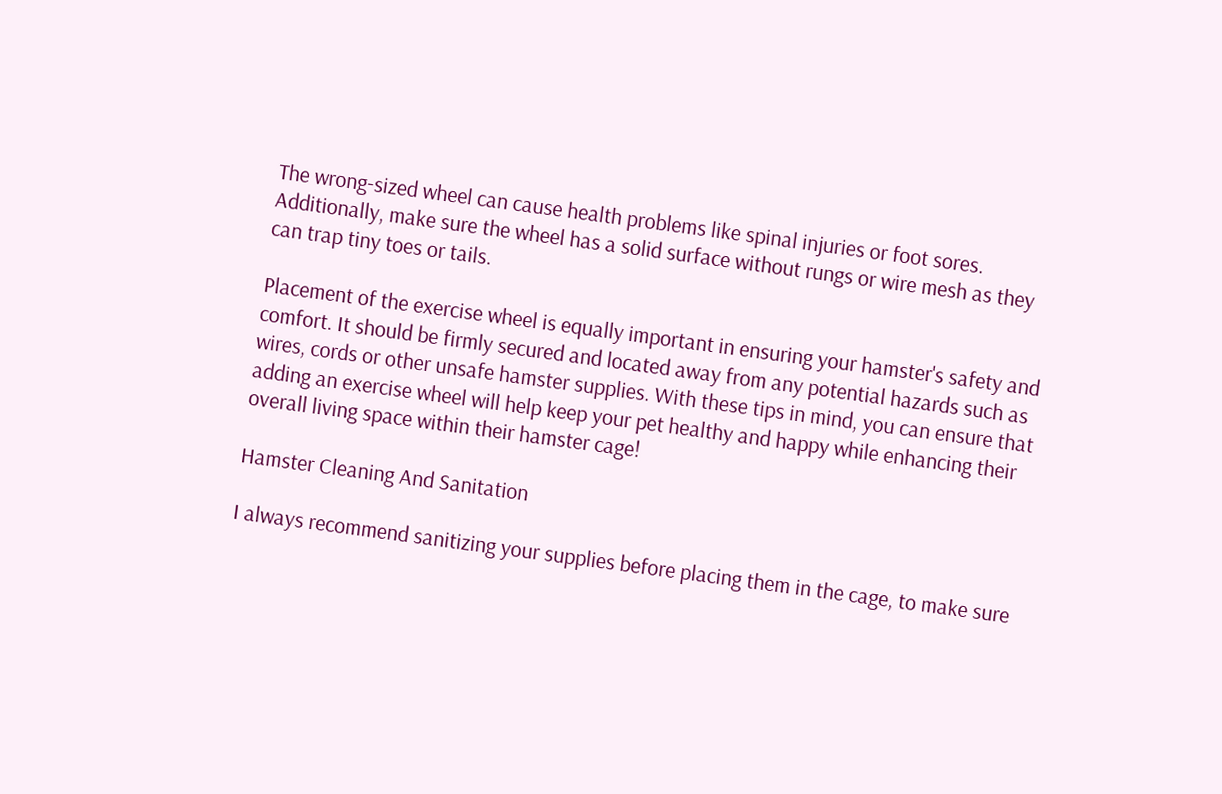The wrong-sized wheel can cause health problems like spinal injuries or foot sores. Additionally, make sure the wheel has a solid surface without rungs or wire mesh as they can trap tiny toes or tails.

Placement of the exercise wheel is equally important in ensuring your hamster's safety and comfort. It should be firmly secured and located away from any potential hazards such as wires, cords or other unsafe hamster supplies. With these tips in mind, you can ensure that adding an exercise wheel will help keep your pet healthy and happy while enhancing their overall living space within their hamster cage!

Hamster Cleaning And Sanitation

I always recommend sanitizing your supplies before placing them in the cage, to make sure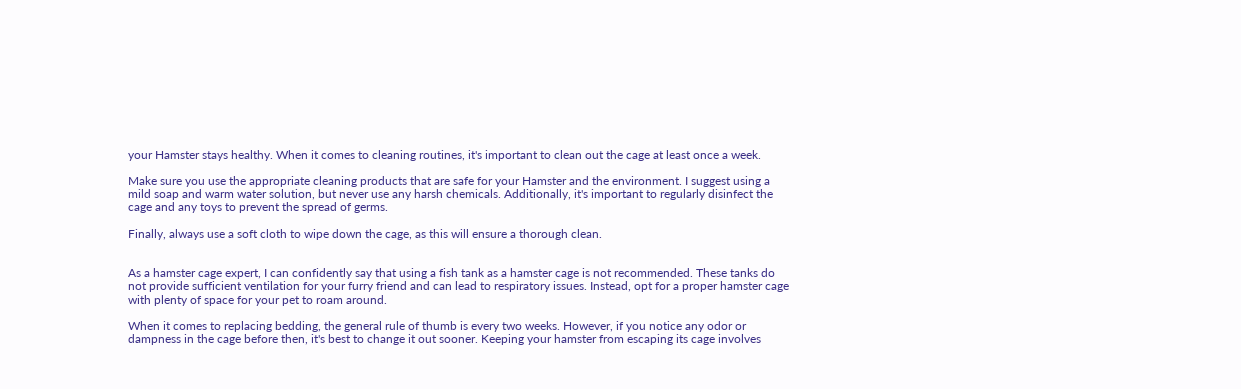your Hamster stays healthy. When it comes to cleaning routines, it's important to clean out the cage at least once a week.

Make sure you use the appropriate cleaning products that are safe for your Hamster and the environment. I suggest using a mild soap and warm water solution, but never use any harsh chemicals. Additionally, it's important to regularly disinfect the cage and any toys to prevent the spread of germs.

Finally, always use a soft cloth to wipe down the cage, as this will ensure a thorough clean.


As a hamster cage expert, I can confidently say that using a fish tank as a hamster cage is not recommended. These tanks do not provide sufficient ventilation for your furry friend and can lead to respiratory issues. Instead, opt for a proper hamster cage with plenty of space for your pet to roam around.

When it comes to replacing bedding, the general rule of thumb is every two weeks. However, if you notice any odor or dampness in the cage before then, it's best to change it out sooner. Keeping your hamster from escaping its cage involves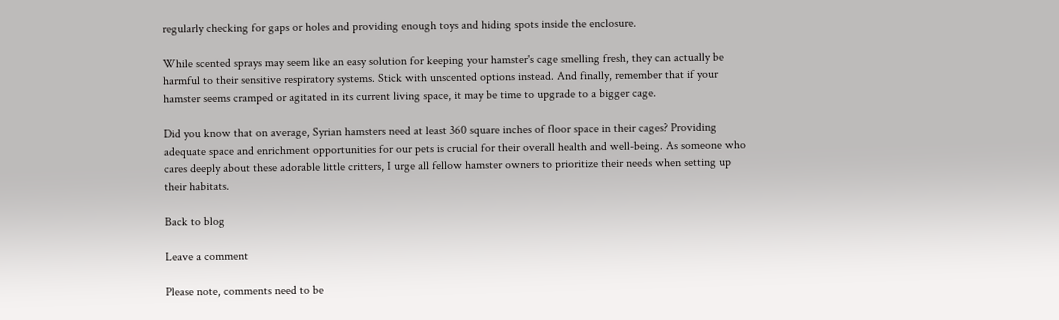regularly checking for gaps or holes and providing enough toys and hiding spots inside the enclosure.

While scented sprays may seem like an easy solution for keeping your hamster's cage smelling fresh, they can actually be harmful to their sensitive respiratory systems. Stick with unscented options instead. And finally, remember that if your hamster seems cramped or agitated in its current living space, it may be time to upgrade to a bigger cage.

Did you know that on average, Syrian hamsters need at least 360 square inches of floor space in their cages? Providing adequate space and enrichment opportunities for our pets is crucial for their overall health and well-being. As someone who cares deeply about these adorable little critters, I urge all fellow hamster owners to prioritize their needs when setting up their habitats.

Back to blog

Leave a comment

Please note, comments need to be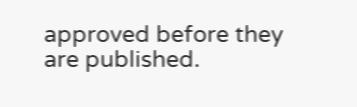approved before they are published.